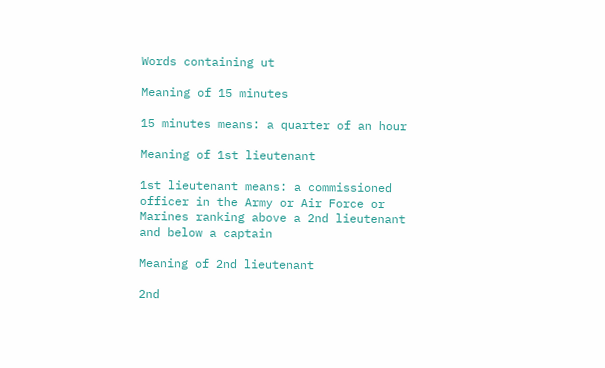Words containing ut

Meaning of 15 minutes

15 minutes means: a quarter of an hour

Meaning of 1st lieutenant

1st lieutenant means: a commissioned officer in the Army or Air Force or Marines ranking above a 2nd lieutenant and below a captain

Meaning of 2nd lieutenant

2nd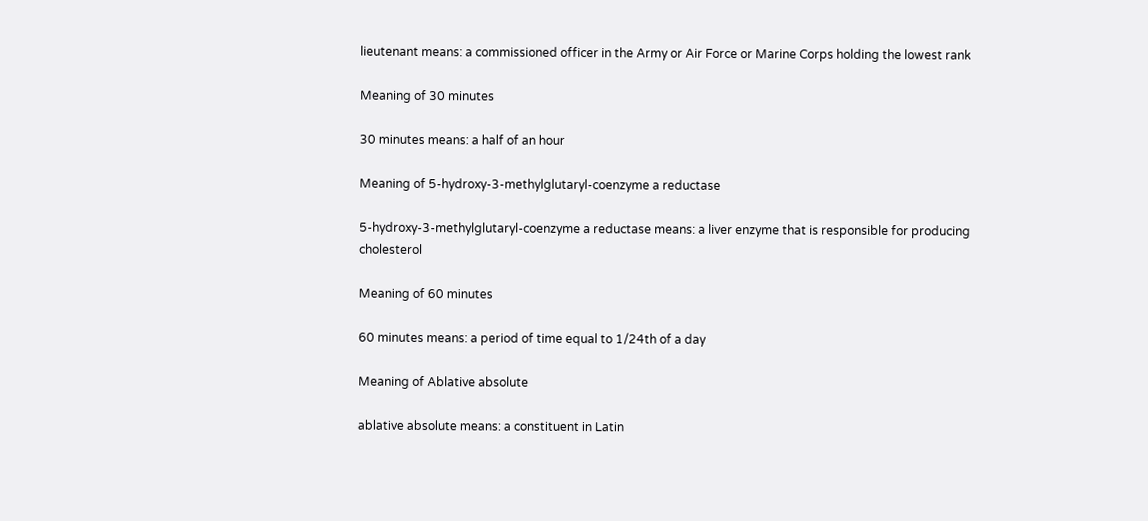lieutenant means: a commissioned officer in the Army or Air Force or Marine Corps holding the lowest rank

Meaning of 30 minutes

30 minutes means: a half of an hour

Meaning of 5-hydroxy-3-methylglutaryl-coenzyme a reductase

5-hydroxy-3-methylglutaryl-coenzyme a reductase means: a liver enzyme that is responsible for producing cholesterol

Meaning of 60 minutes

60 minutes means: a period of time equal to 1/24th of a day

Meaning of Ablative absolute

ablative absolute means: a constituent in Latin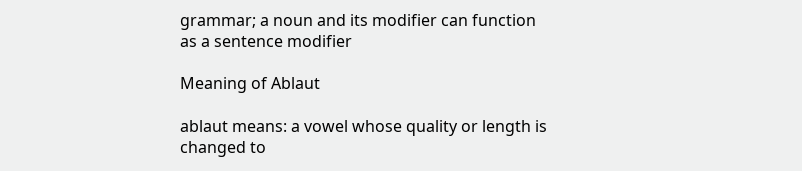grammar; a noun and its modifier can function as a sentence modifier

Meaning of Ablaut

ablaut means: a vowel whose quality or length is changed to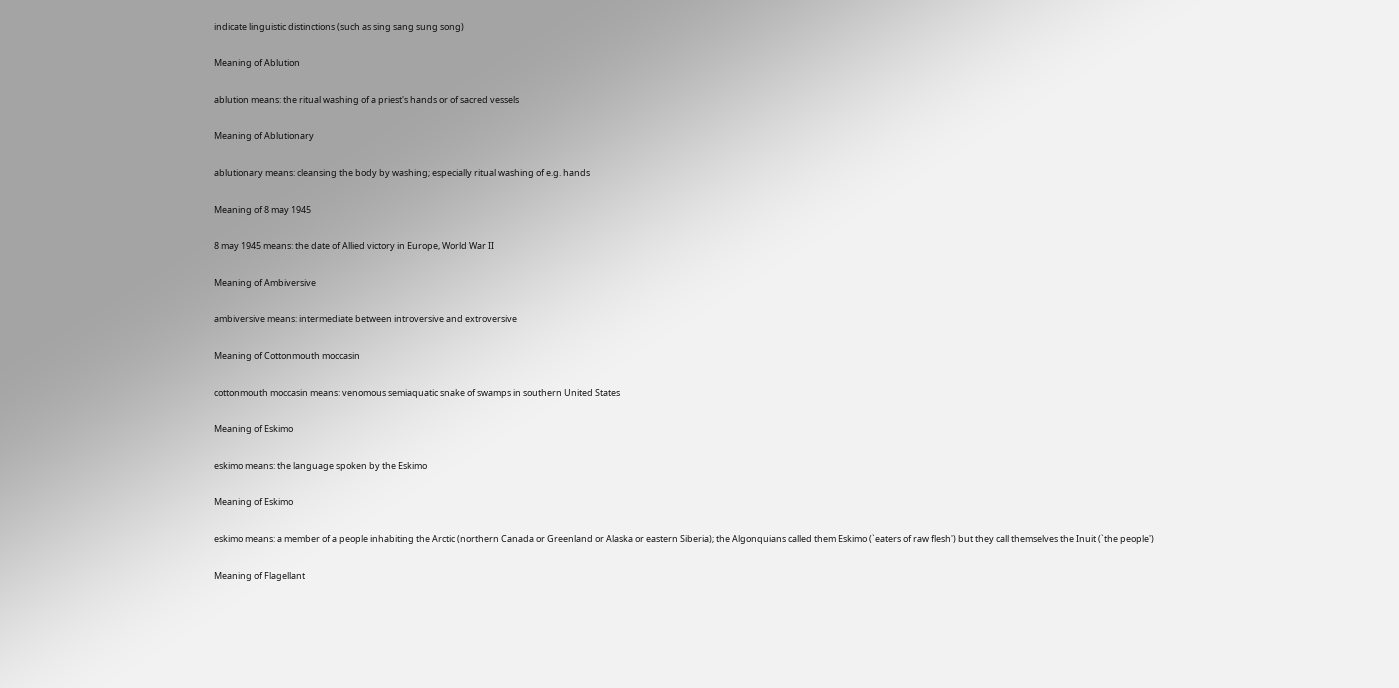indicate linguistic distinctions (such as sing sang sung song)

Meaning of Ablution

ablution means: the ritual washing of a priest's hands or of sacred vessels

Meaning of Ablutionary

ablutionary means: cleansing the body by washing; especially ritual washing of e.g. hands

Meaning of 8 may 1945

8 may 1945 means: the date of Allied victory in Europe, World War II

Meaning of Ambiversive

ambiversive means: intermediate between introversive and extroversive

Meaning of Cottonmouth moccasin

cottonmouth moccasin means: venomous semiaquatic snake of swamps in southern United States

Meaning of Eskimo

eskimo means: the language spoken by the Eskimo

Meaning of Eskimo

eskimo means: a member of a people inhabiting the Arctic (northern Canada or Greenland or Alaska or eastern Siberia); the Algonquians called them Eskimo (`eaters of raw flesh') but they call themselves the Inuit (`the people')

Meaning of Flagellant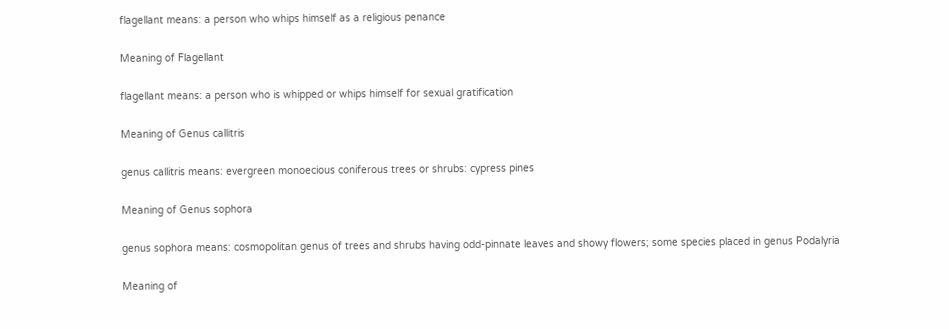flagellant means: a person who whips himself as a religious penance

Meaning of Flagellant

flagellant means: a person who is whipped or whips himself for sexual gratification

Meaning of Genus callitris

genus callitris means: evergreen monoecious coniferous trees or shrubs: cypress pines

Meaning of Genus sophora

genus sophora means: cosmopolitan genus of trees and shrubs having odd-pinnate leaves and showy flowers; some species placed in genus Podalyria

Meaning of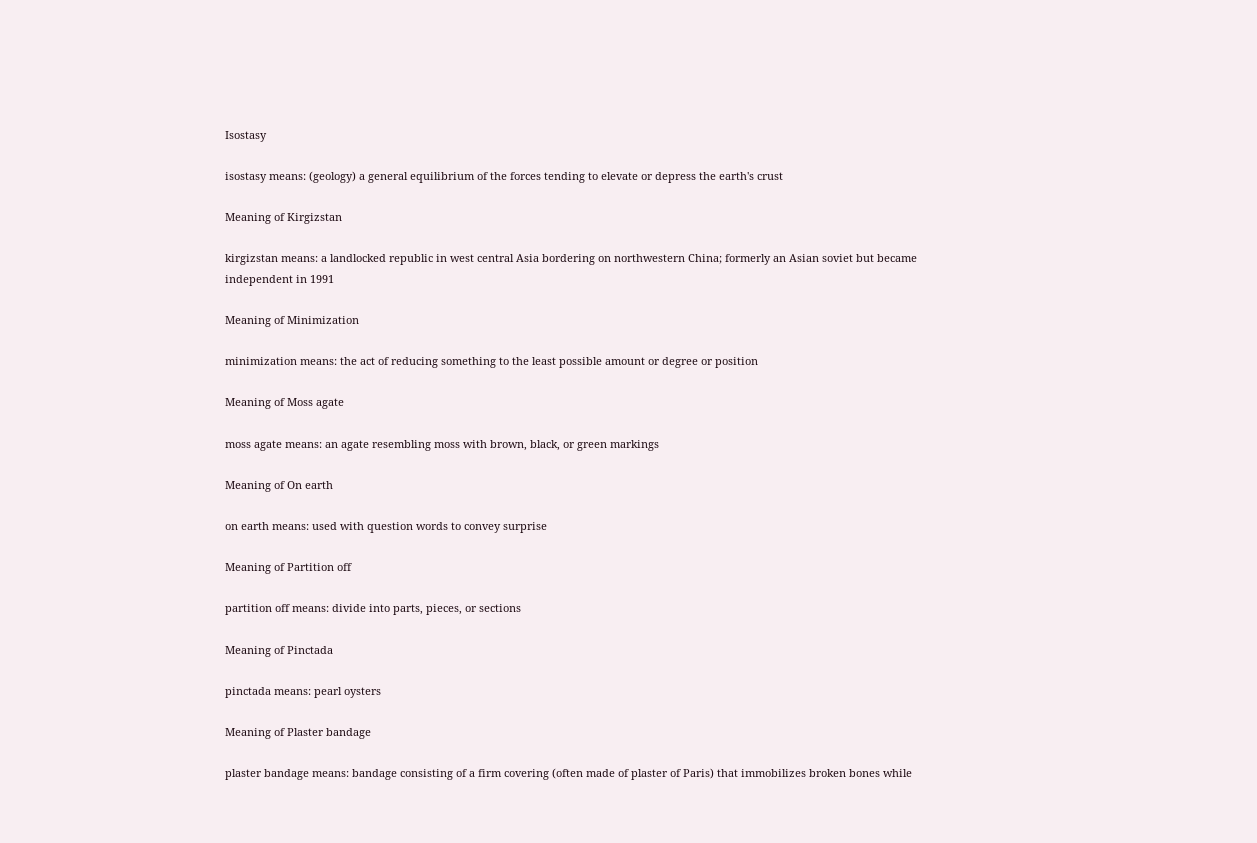Isostasy

isostasy means: (geology) a general equilibrium of the forces tending to elevate or depress the earth's crust

Meaning of Kirgizstan

kirgizstan means: a landlocked republic in west central Asia bordering on northwestern China; formerly an Asian soviet but became independent in 1991

Meaning of Minimization

minimization means: the act of reducing something to the least possible amount or degree or position

Meaning of Moss agate

moss agate means: an agate resembling moss with brown, black, or green markings

Meaning of On earth

on earth means: used with question words to convey surprise

Meaning of Partition off

partition off means: divide into parts, pieces, or sections

Meaning of Pinctada

pinctada means: pearl oysters

Meaning of Plaster bandage

plaster bandage means: bandage consisting of a firm covering (often made of plaster of Paris) that immobilizes broken bones while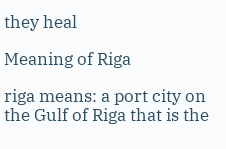they heal

Meaning of Riga

riga means: a port city on the Gulf of Riga that is the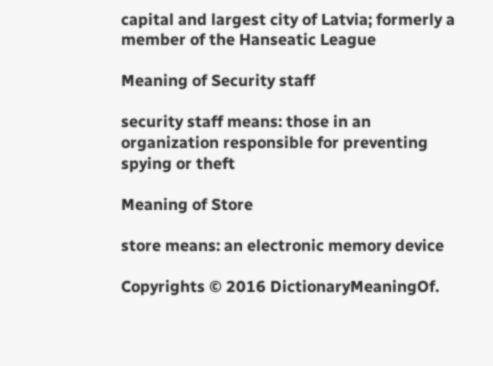capital and largest city of Latvia; formerly a member of the Hanseatic League

Meaning of Security staff

security staff means: those in an organization responsible for preventing spying or theft

Meaning of Store

store means: an electronic memory device

Copyrights © 2016 DictionaryMeaningOf.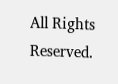All Rights Reserved.